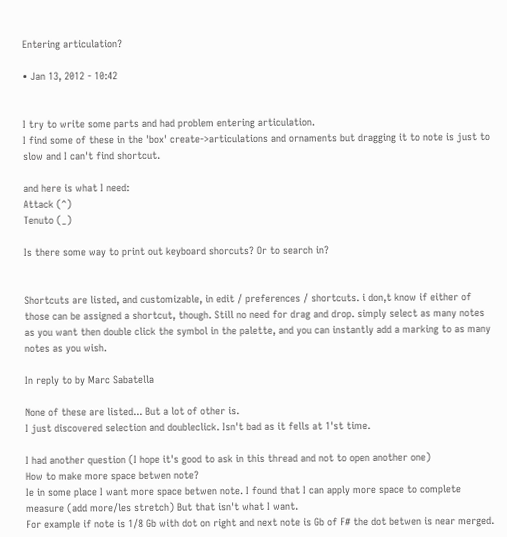Entering articulation?

• Jan 13, 2012 - 10:42


I try to write some parts and had problem entering articulation.
I find some of these in the 'box' create->articulations and ornaments but dragging it to note is just to slow and I can't find shortcut.

and here is what I need:
Attack (^)
Tenuto (_)

Is there some way to print out keyboard shorcuts? Or to search in?


Shortcuts are listed, and customizable, in edit / preferences / shortcuts. i don,t know if either of those can be assigned a shortcut, though. Still no need for drag and drop. simply select as many notes as you want then double click the symbol in the palette, and you can instantly add a marking to as many notes as you wish.

In reply to by Marc Sabatella

None of these are listed... But a lot of other is.
I just discovered selection and doubleclick. Isn't bad as it fells at 1'st time.

I had another question (I hope it's good to ask in this thread and not to open another one)
How to make more space betwen note?
Ie in some place I want more space betwen note. I found that I can apply more space to complete measure (add more/les stretch) But that isn't what I want.
For example if note is 1/8 Gb with dot on right and next note is Gb of F# the dot betwen is near merged.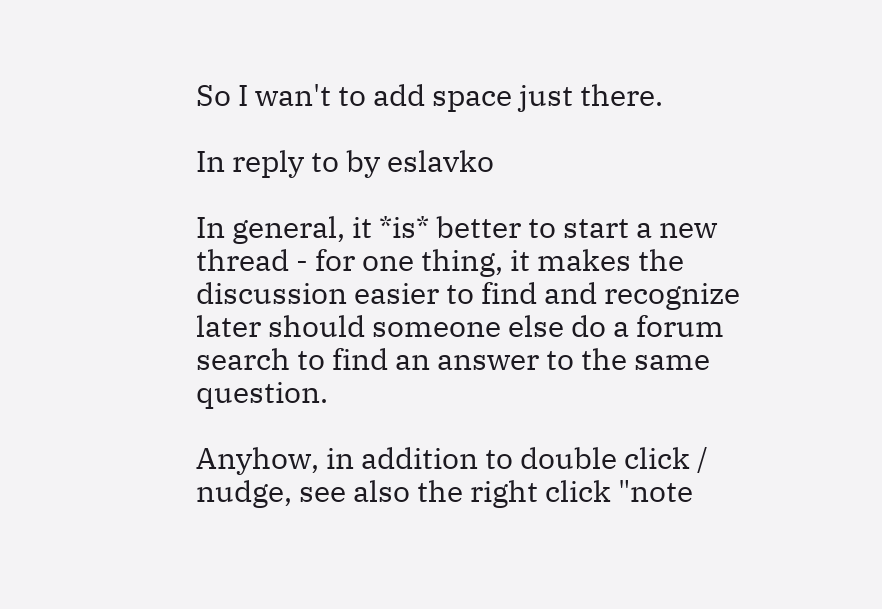So I wan't to add space just there.

In reply to by eslavko

In general, it *is* better to start a new thread - for one thing, it makes the discussion easier to find and recognize later should someone else do a forum search to find an answer to the same question.

Anyhow, in addition to double click / nudge, see also the right click "note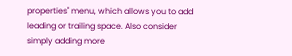properties" menu, which allows you to add leading or trailing space. Also consider simply adding more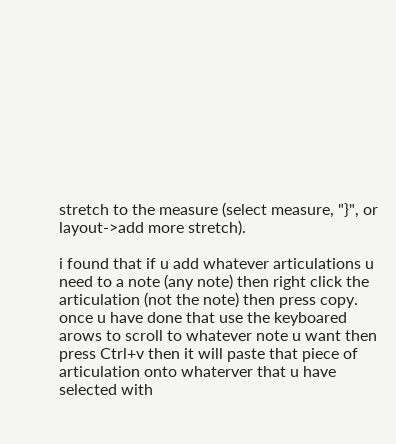stretch to the measure (select measure, "}", or layout->add more stretch).

i found that if u add whatever articulations u need to a note (any note) then right click the articulation (not the note) then press copy. once u have done that use the keyboared arows to scroll to whatever note u want then press Ctrl+v then it will paste that piece of articulation onto whaterver that u have selected with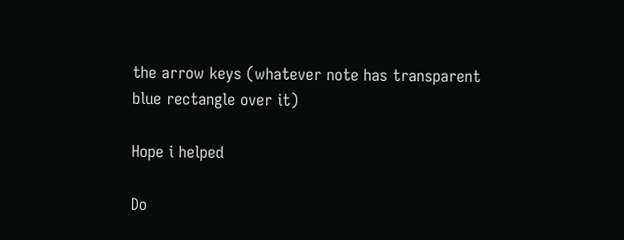the arrow keys (whatever note has transparent blue rectangle over it)

Hope i helped

Do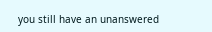you still have an unanswered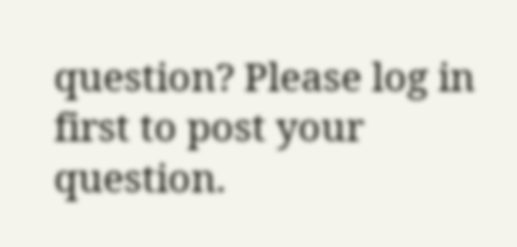question? Please log in first to post your question.